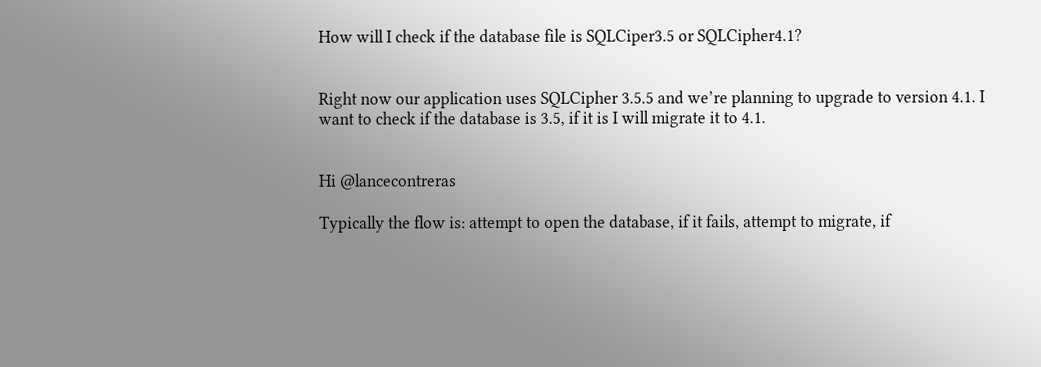How will I check if the database file is SQLCiper3.5 or SQLCipher4.1?


Right now our application uses SQLCipher 3.5.5 and we’re planning to upgrade to version 4.1. I want to check if the database is 3.5, if it is I will migrate it to 4.1.


Hi @lancecontreras

Typically the flow is: attempt to open the database, if it fails, attempt to migrate, if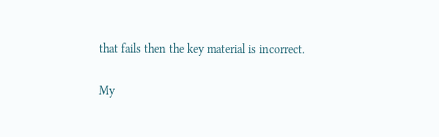that fails then the key material is incorrect.

My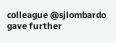colleague @sjlombardo gave further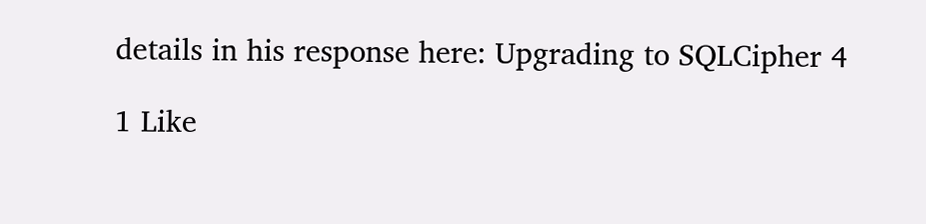details in his response here: Upgrading to SQLCipher 4

1 Like